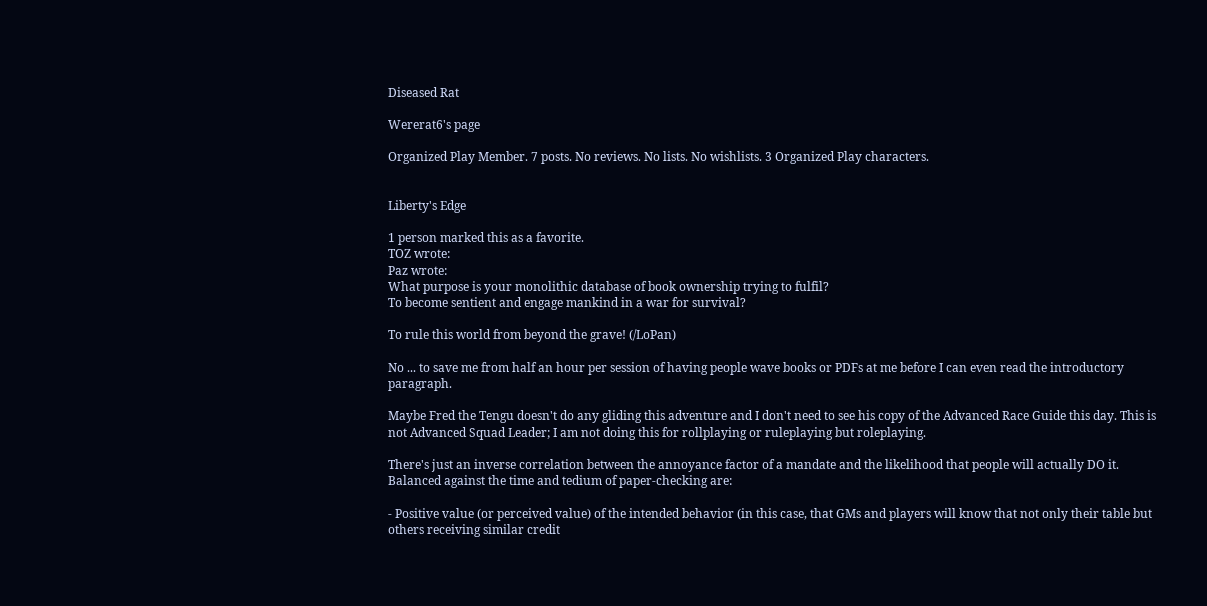Diseased Rat

Wererat6's page

Organized Play Member. 7 posts. No reviews. No lists. No wishlists. 3 Organized Play characters.


Liberty's Edge

1 person marked this as a favorite.
TOZ wrote:
Paz wrote:
What purpose is your monolithic database of book ownership trying to fulfil?
To become sentient and engage mankind in a war for survival?

To rule this world from beyond the grave! (/LoPan)

No ... to save me from half an hour per session of having people wave books or PDFs at me before I can even read the introductory paragraph.

Maybe Fred the Tengu doesn't do any gliding this adventure and I don't need to see his copy of the Advanced Race Guide this day. This is not Advanced Squad Leader; I am not doing this for rollplaying or ruleplaying but roleplaying.

There's just an inverse correlation between the annoyance factor of a mandate and the likelihood that people will actually DO it. Balanced against the time and tedium of paper-checking are:

- Positive value (or perceived value) of the intended behavior (in this case, that GMs and players will know that not only their table but others receiving similar credit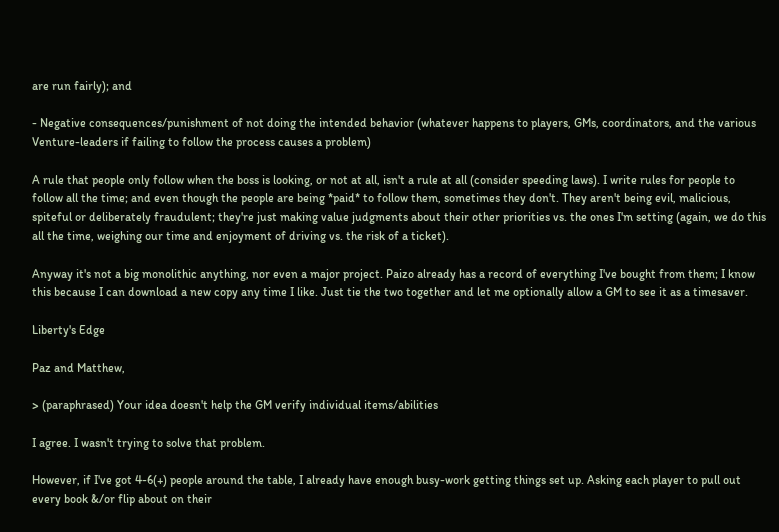are run fairly); and

- Negative consequences/punishment of not doing the intended behavior (whatever happens to players, GMs, coordinators, and the various Venture-leaders if failing to follow the process causes a problem)

A rule that people only follow when the boss is looking, or not at all, isn't a rule at all (consider speeding laws). I write rules for people to follow all the time; and even though the people are being *paid* to follow them, sometimes they don't. They aren't being evil, malicious, spiteful or deliberately fraudulent; they're just making value judgments about their other priorities vs. the ones I'm setting (again, we do this all the time, weighing our time and enjoyment of driving vs. the risk of a ticket).

Anyway it's not a big monolithic anything, nor even a major project. Paizo already has a record of everything I've bought from them; I know this because I can download a new copy any time I like. Just tie the two together and let me optionally allow a GM to see it as a timesaver.

Liberty's Edge

Paz and Matthew,

> (paraphrased) Your idea doesn't help the GM verify individual items/abilities

I agree. I wasn't trying to solve that problem.

However, if I've got 4-6(+) people around the table, I already have enough busy-work getting things set up. Asking each player to pull out every book &/or flip about on their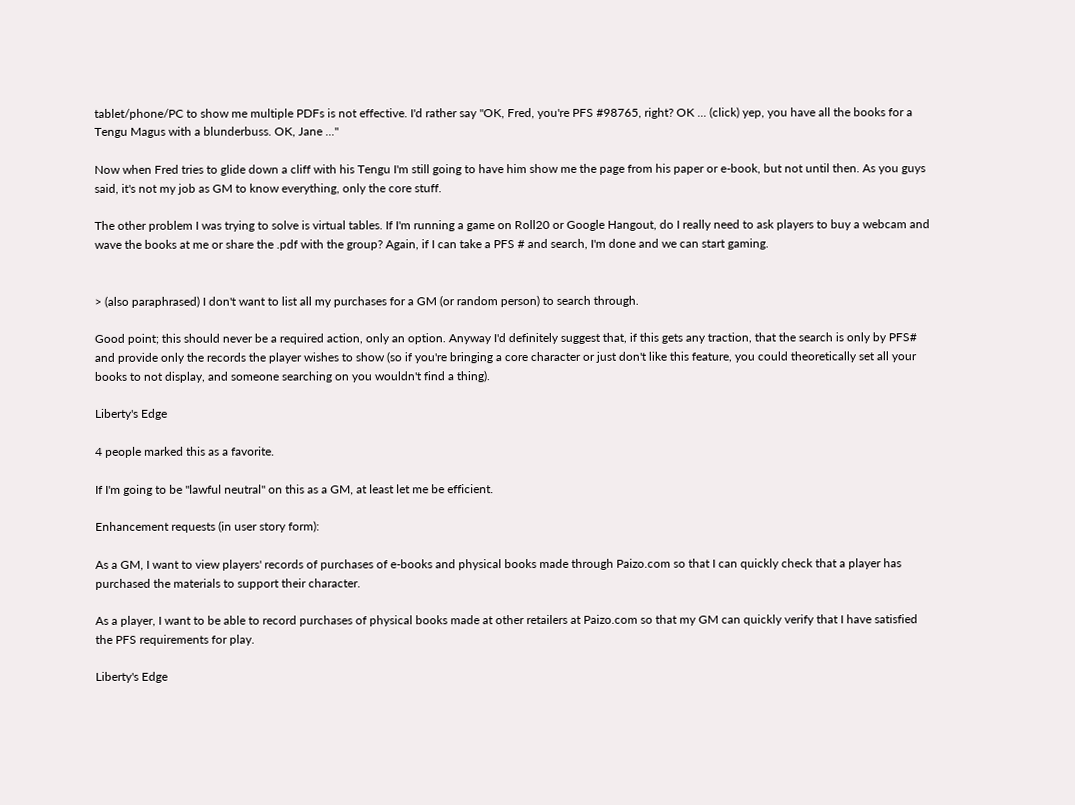tablet/phone/PC to show me multiple PDFs is not effective. I'd rather say "OK, Fred, you're PFS #98765, right? OK ... (click) yep, you have all the books for a Tengu Magus with a blunderbuss. OK, Jane ..."

Now when Fred tries to glide down a cliff with his Tengu I'm still going to have him show me the page from his paper or e-book, but not until then. As you guys said, it's not my job as GM to know everything, only the core stuff.

The other problem I was trying to solve is virtual tables. If I'm running a game on Roll20 or Google Hangout, do I really need to ask players to buy a webcam and wave the books at me or share the .pdf with the group? Again, if I can take a PFS # and search, I'm done and we can start gaming.


> (also paraphrased) I don't want to list all my purchases for a GM (or random person) to search through.

Good point; this should never be a required action, only an option. Anyway I'd definitely suggest that, if this gets any traction, that the search is only by PFS# and provide only the records the player wishes to show (so if you're bringing a core character or just don't like this feature, you could theoretically set all your books to not display, and someone searching on you wouldn't find a thing).

Liberty's Edge

4 people marked this as a favorite.

If I'm going to be "lawful neutral" on this as a GM, at least let me be efficient.

Enhancement requests (in user story form):

As a GM, I want to view players' records of purchases of e-books and physical books made through Paizo.com so that I can quickly check that a player has purchased the materials to support their character.

As a player, I want to be able to record purchases of physical books made at other retailers at Paizo.com so that my GM can quickly verify that I have satisfied the PFS requirements for play.

Liberty's Edge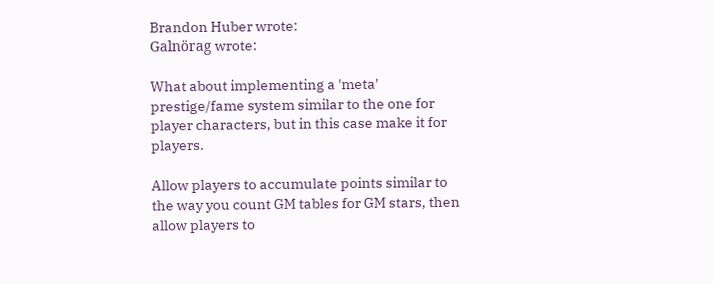Brandon Huber wrote:
Galnörag wrote:

What about implementing a 'meta' prestige/fame system similar to the one for player characters, but in this case make it for players.

Allow players to accumulate points similar to the way you count GM tables for GM stars, then allow players to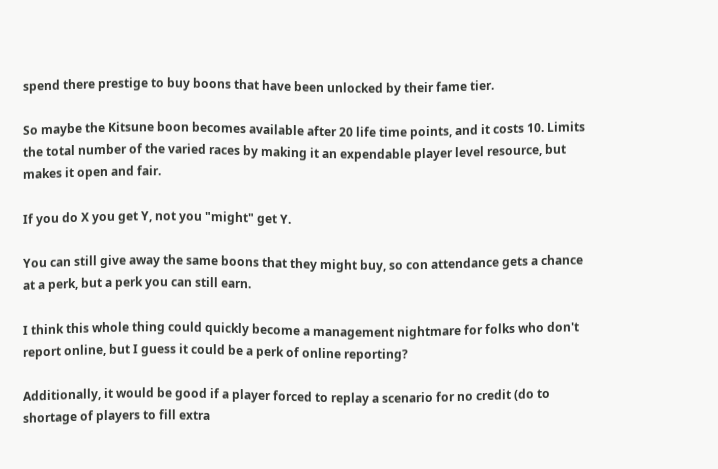spend there prestige to buy boons that have been unlocked by their fame tier.

So maybe the Kitsune boon becomes available after 20 life time points, and it costs 10. Limits the total number of the varied races by making it an expendable player level resource, but makes it open and fair.

If you do X you get Y, not you "might" get Y.

You can still give away the same boons that they might buy, so con attendance gets a chance at a perk, but a perk you can still earn.

I think this whole thing could quickly become a management nightmare for folks who don't report online, but I guess it could be a perk of online reporting?

Additionally, it would be good if a player forced to replay a scenario for no credit (do to shortage of players to fill extra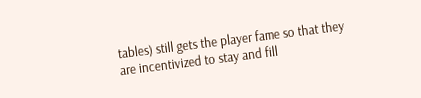tables) still gets the player fame so that they are incentivized to stay and fill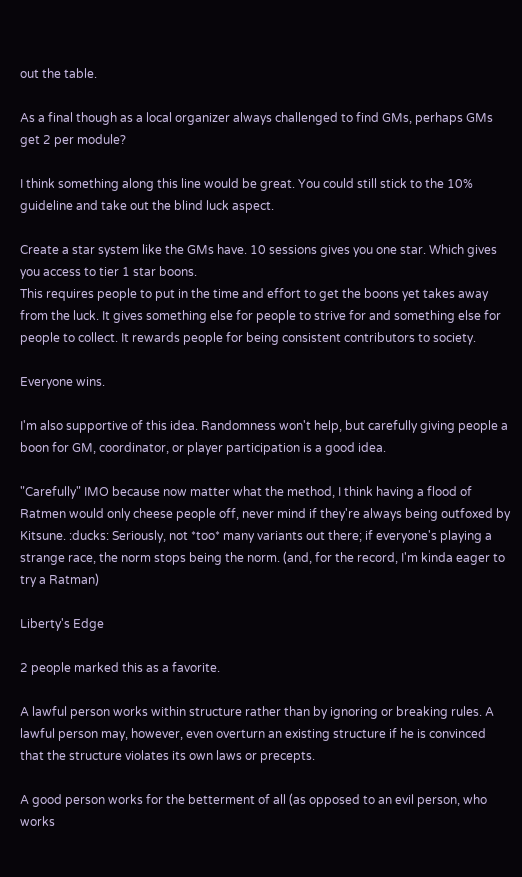out the table.

As a final though as a local organizer always challenged to find GMs, perhaps GMs get 2 per module?

I think something along this line would be great. You could still stick to the 10% guideline and take out the blind luck aspect.

Create a star system like the GMs have. 10 sessions gives you one star. Which gives you access to tier 1 star boons.
This requires people to put in the time and effort to get the boons yet takes away from the luck. It gives something else for people to strive for and something else for people to collect. It rewards people for being consistent contributors to society.

Everyone wins.

I'm also supportive of this idea. Randomness won't help, but carefully giving people a boon for GM, coordinator, or player participation is a good idea.

"Carefully" IMO because now matter what the method, I think having a flood of Ratmen would only cheese people off, never mind if they're always being outfoxed by Kitsune. :ducks: Seriously, not *too* many variants out there; if everyone's playing a strange race, the norm stops being the norm. (and, for the record, I'm kinda eager to try a Ratman)

Liberty's Edge

2 people marked this as a favorite.

A lawful person works within structure rather than by ignoring or breaking rules. A lawful person may, however, even overturn an existing structure if he is convinced that the structure violates its own laws or precepts.

A good person works for the betterment of all (as opposed to an evil person, who works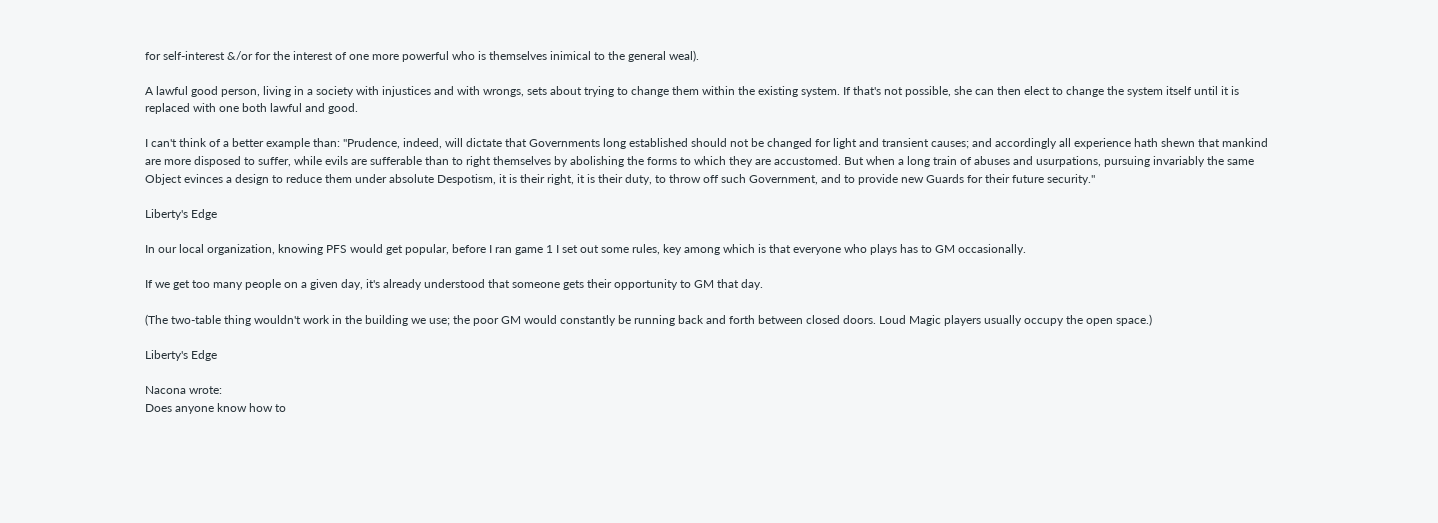for self-interest &/or for the interest of one more powerful who is themselves inimical to the general weal).

A lawful good person, living in a society with injustices and with wrongs, sets about trying to change them within the existing system. If that's not possible, she can then elect to change the system itself until it is replaced with one both lawful and good.

I can't think of a better example than: "Prudence, indeed, will dictate that Governments long established should not be changed for light and transient causes; and accordingly all experience hath shewn that mankind are more disposed to suffer, while evils are sufferable than to right themselves by abolishing the forms to which they are accustomed. But when a long train of abuses and usurpations, pursuing invariably the same Object evinces a design to reduce them under absolute Despotism, it is their right, it is their duty, to throw off such Government, and to provide new Guards for their future security."

Liberty's Edge

In our local organization, knowing PFS would get popular, before I ran game 1 I set out some rules, key among which is that everyone who plays has to GM occasionally.

If we get too many people on a given day, it's already understood that someone gets their opportunity to GM that day.

(The two-table thing wouldn't work in the building we use; the poor GM would constantly be running back and forth between closed doors. Loud Magic players usually occupy the open space.)

Liberty's Edge

Nacona wrote:
Does anyone know how to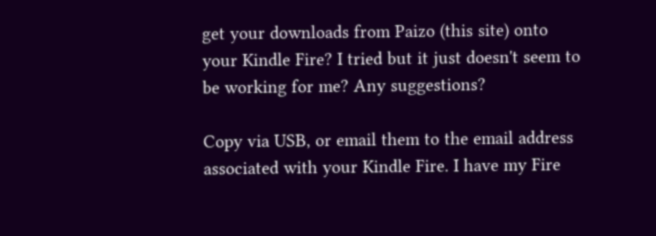get your downloads from Paizo (this site) onto your Kindle Fire? I tried but it just doesn't seem to be working for me? Any suggestions?

Copy via USB, or email them to the email address associated with your Kindle Fire. I have my Fire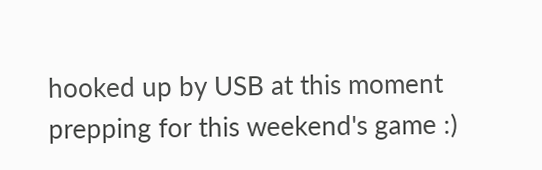hooked up by USB at this moment prepping for this weekend's game :)